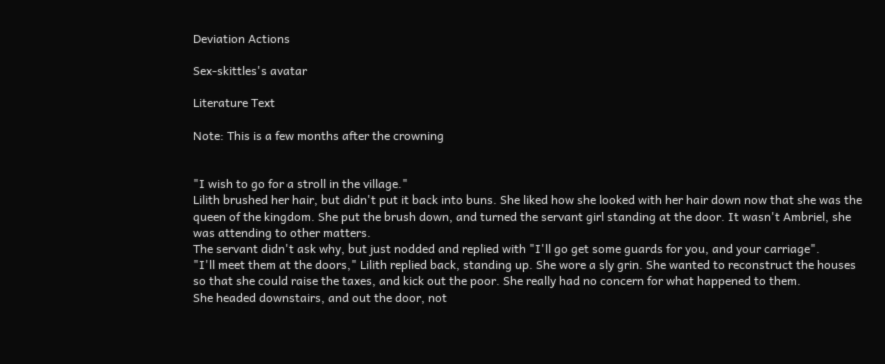Deviation Actions

Sex-skittles's avatar

Literature Text

Note: This is a few months after the crowning


"I wish to go for a stroll in the village."
Lilith brushed her hair, but didn't put it back into buns. She liked how she looked with her hair down now that she was the queen of the kingdom. She put the brush down, and turned the servant girl standing at the door. It wasn't Ambriel, she was attending to other matters.
The servant didn't ask why, but just nodded and replied with "I'll go get some guards for you, and your carriage".
"I'll meet them at the doors," Lilith replied back, standing up. She wore a sly grin. She wanted to reconstruct the houses so that she could raise the taxes, and kick out the poor. She really had no concern for what happened to them.
She headed downstairs, and out the door, not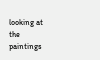looking at the paintings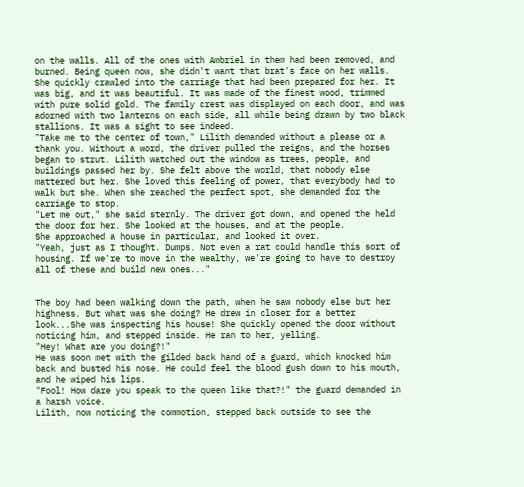on the walls. All of the ones with Ambriel in them had been removed, and burned. Being queen now, she didn't want that brat's face on her walls. She quickly crawled into the carriage that had been prepared for her. It was big, and it was beautiful. It was made of the finest wood, trimmed with pure solid gold. The family crest was displayed on each door, and was adorned with two lanterns on each side, all while being drawn by two black stallions. It was a sight to see indeed.
"Take me to the center of town," Lilith demanded without a please or a thank you. Without a word, the driver pulled the reigns, and the horses began to strut. Lilith watched out the window as trees, people, and buildings passed her by. She felt above the world, that nobody else mattered but her. She loved this feeling of power, that everybody had to walk but she. When she reached the perfect spot, she demanded for the carriage to stop.
"Let me out," she said sternly. The driver got down, and opened the held the door for her. She looked at the houses, and at the people.
She approached a house in particular, and looked it over.
"Yeah, just as I thought. Dumps. Not even a rat could handle this sort of housing. If we're to move in the wealthy, we're going to have to destroy all of these and build new ones..."


The boy had been walking down the path, when he saw nobody else but her highness. But what was she doing? He drew in closer for a better look...She was inspecting his house! She quickly opened the door without noticing him, and stepped inside. He ran to her, yelling.
"Hey! What are you doing?!"
He was soon met with the gilded back hand of a guard, which knocked him back and busted his nose. He could feel the blood gush down to his mouth, and he wiped his lips.
"Fool! How dare you speak to the queen like that?!" the guard demanded in a harsh voice.
Lilith, now noticing the commotion, stepped back outside to see the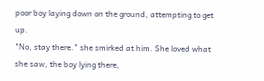poor boy laying down on the ground, attempting to get up.
"No, stay there." she smirked at him. She loved what she saw, the boy lying there,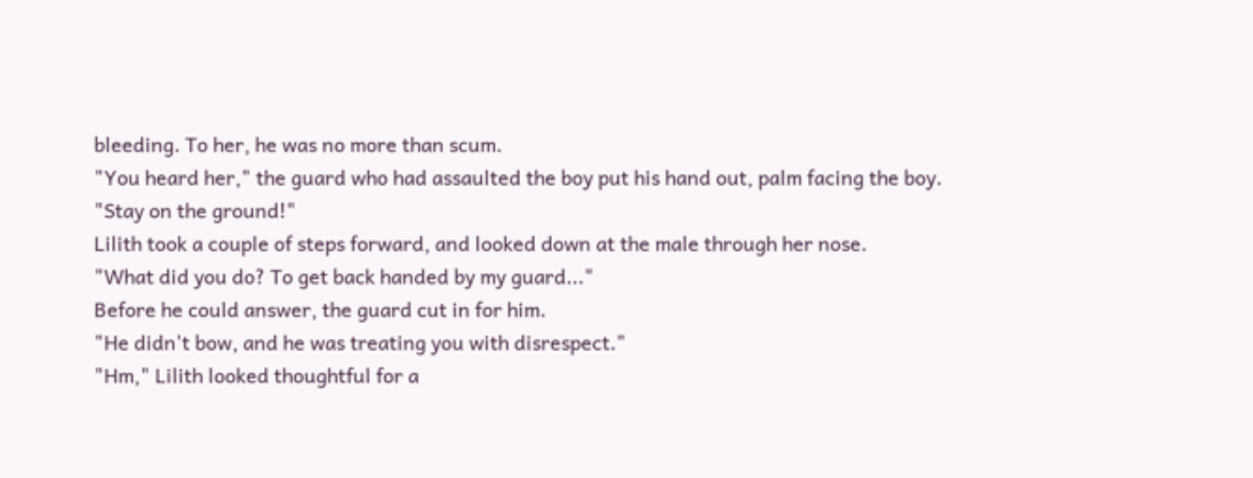bleeding. To her, he was no more than scum.
"You heard her," the guard who had assaulted the boy put his hand out, palm facing the boy.
"Stay on the ground!"
Lilith took a couple of steps forward, and looked down at the male through her nose.
"What did you do? To get back handed by my guard..."
Before he could answer, the guard cut in for him.
"He didn't bow, and he was treating you with disrespect."
"Hm," Lilith looked thoughtful for a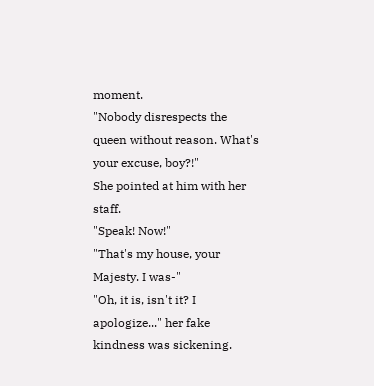moment.
"Nobody disrespects the queen without reason. What's your excuse, boy?!"
She pointed at him with her staff.
"Speak! Now!"
"That's my house, your Majesty. I was-"
"Oh, it is, isn't it? I apologize..." her fake kindness was sickening.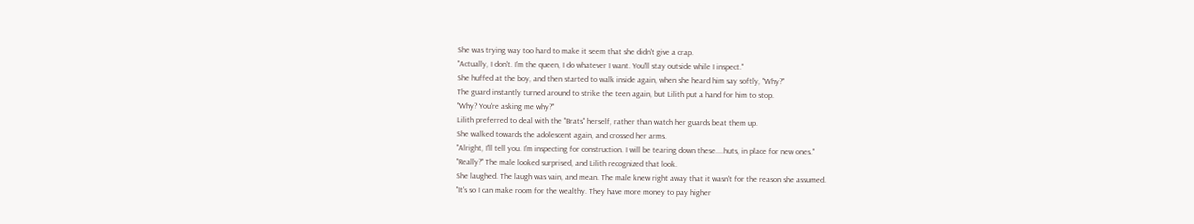She was trying way too hard to make it seem that she didn't give a crap.
"Actually, I don't. I'm the queen, I do whatever I want. You'll stay outside while I inspect."
She huffed at the boy, and then started to walk inside again, when she heard him say softly, "Why?"
The guard instantly turned around to strike the teen again, but Lilith put a hand for him to stop.
"Why? You're asking me why?"
Lilith preferred to deal with the "Brats" herself, rather than watch her guards beat them up.
She walked towards the adolescent again, and crossed her arms.
"Alright, I'll tell you. I'm inspecting for construction. I will be tearing down these....huts, in place for new ones."
"Really?" The male looked surprised, and Lilith recognized that look.
She laughed. The laugh was vain, and mean. The male knew right away that it wasn't for the reason she assumed.
"It's so I can make room for the wealthy. They have more money to pay higher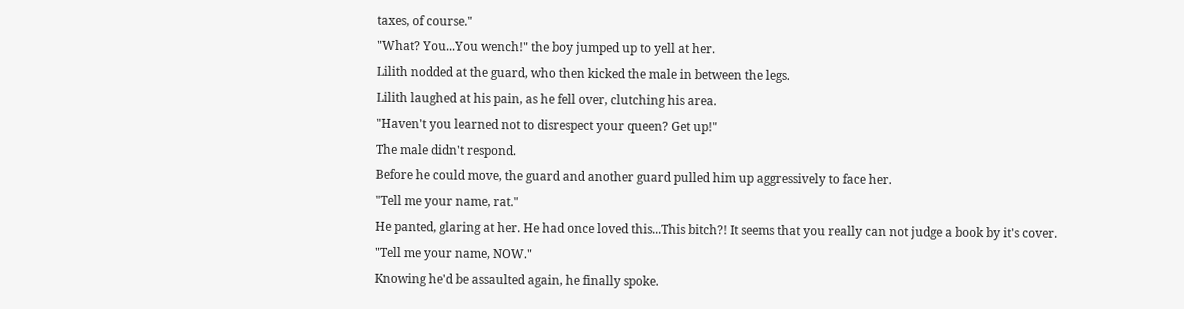taxes, of course."
"What? You...You wench!" the boy jumped up to yell at her.
Lilith nodded at the guard, who then kicked the male in between the legs.
Lilith laughed at his pain, as he fell over, clutching his area.
"Haven't you learned not to disrespect your queen? Get up!"
The male didn't respond.
Before he could move, the guard and another guard pulled him up aggressively to face her.
"Tell me your name, rat."
He panted, glaring at her. He had once loved this...This bitch?! It seems that you really can not judge a book by it's cover.
"Tell me your name, NOW."
Knowing he'd be assaulted again, he finally spoke.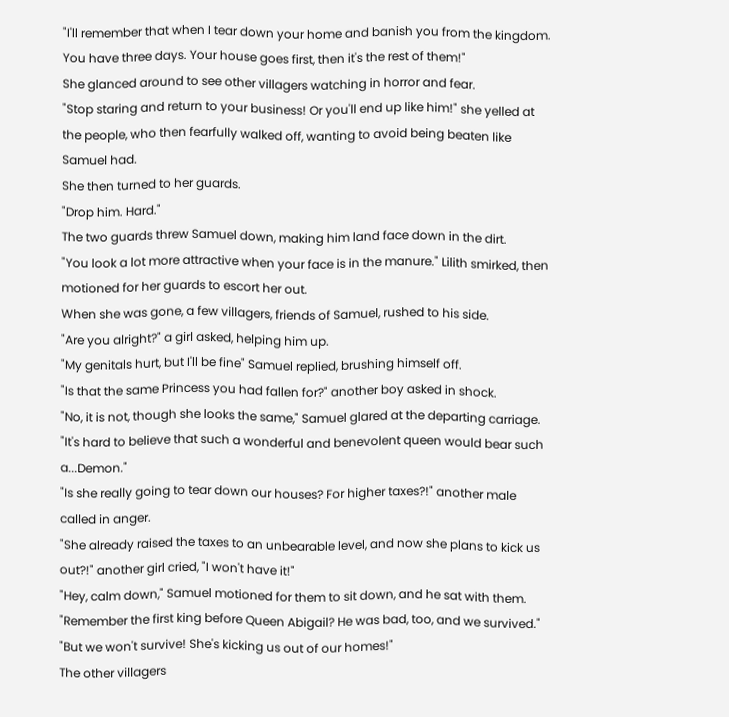"I'll remember that when I tear down your home and banish you from the kingdom. You have three days. Your house goes first, then it's the rest of them!"
She glanced around to see other villagers watching in horror and fear.
"Stop staring and return to your business! Or you'll end up like him!" she yelled at the people, who then fearfully walked off, wanting to avoid being beaten like Samuel had.
She then turned to her guards.
"Drop him. Hard."
The two guards threw Samuel down, making him land face down in the dirt.
"You look a lot more attractive when your face is in the manure." Lilith smirked, then motioned for her guards to escort her out.
When she was gone, a few villagers, friends of Samuel, rushed to his side.
"Are you alright?" a girl asked, helping him up.
"My genitals hurt, but I'll be fine" Samuel replied, brushing himself off.
"Is that the same Princess you had fallen for?" another boy asked in shock.
"No, it is not, though she looks the same," Samuel glared at the departing carriage.
"It's hard to believe that such a wonderful and benevolent queen would bear such a...Demon."
"Is she really going to tear down our houses? For higher taxes?!" another male called in anger.
"She already raised the taxes to an unbearable level, and now she plans to kick us out?!" another girl cried, "I won't have it!"
"Hey, calm down," Samuel motioned for them to sit down, and he sat with them.
"Remember the first king before Queen Abigail? He was bad, too, and we survived."
"But we won't survive! She's kicking us out of our homes!"
The other villagers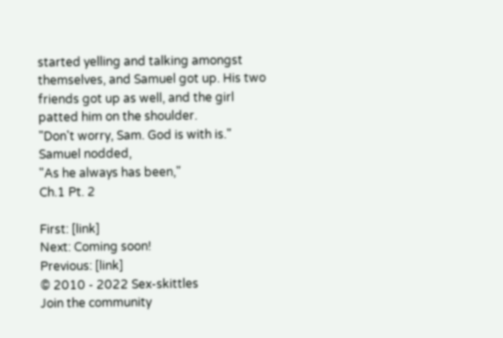started yelling and talking amongst themselves, and Samuel got up. His two friends got up as well, and the girl patted him on the shoulder.
"Don't worry, Sam. God is with is."
Samuel nodded,
"As he always has been,"
Ch.1 Pt. 2

First: [link]
Next: Coming soon!
Previous: [link]
© 2010 - 2022 Sex-skittles
Join the community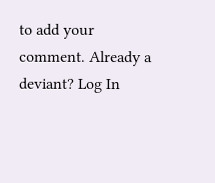to add your comment. Already a deviant? Log In